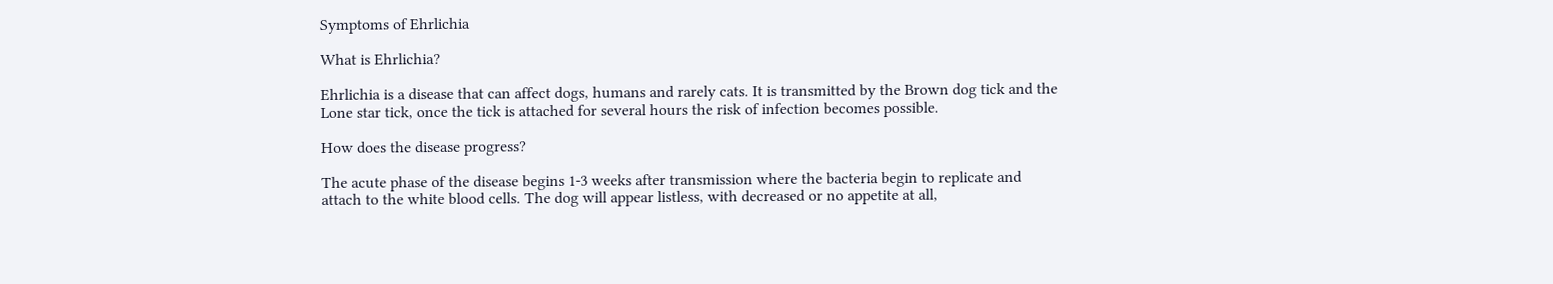Symptoms of Ehrlichia

What is Ehrlichia?

Ehrlichia is a disease that can affect dogs, humans and rarely cats. It is transmitted by the Brown dog tick and the Lone star tick, once the tick is attached for several hours the risk of infection becomes possible.

How does the disease progress?

The acute phase of the disease begins 1-3 weeks after transmission where the bacteria begin to replicate and attach to the white blood cells. The dog will appear listless, with decreased or no appetite at all,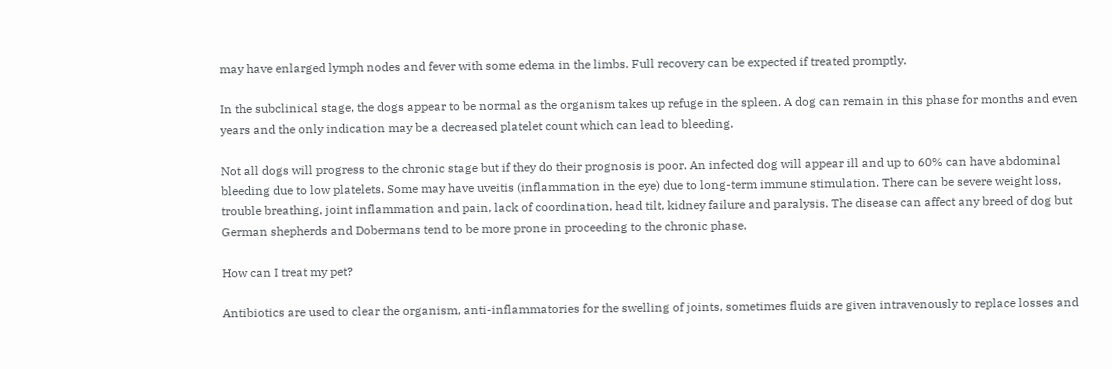may have enlarged lymph nodes and fever with some edema in the limbs. Full recovery can be expected if treated promptly.

In the subclinical stage, the dogs appear to be normal as the organism takes up refuge in the spleen. A dog can remain in this phase for months and even years and the only indication may be a decreased platelet count which can lead to bleeding.

Not all dogs will progress to the chronic stage but if they do their prognosis is poor. An infected dog will appear ill and up to 60% can have abdominal bleeding due to low platelets. Some may have uveitis (inflammation in the eye) due to long-term immune stimulation. There can be severe weight loss, trouble breathing, joint inflammation and pain, lack of coordination, head tilt, kidney failure and paralysis. The disease can affect any breed of dog but German shepherds and Dobermans tend to be more prone in proceeding to the chronic phase.

How can I treat my pet?

Antibiotics are used to clear the organism, anti-inflammatories for the swelling of joints, sometimes fluids are given intravenously to replace losses and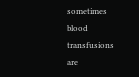sometimes blood transfusions are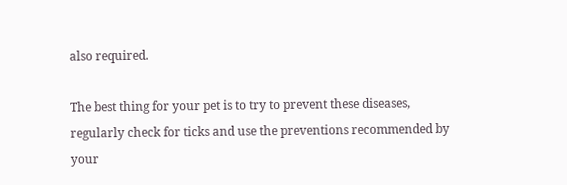also required.

The best thing for your pet is to try to prevent these diseases, regularly check for ticks and use the preventions recommended by your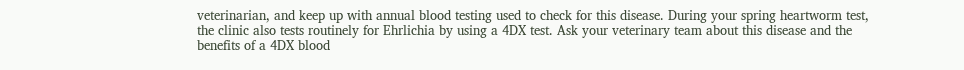veterinarian, and keep up with annual blood testing used to check for this disease. During your spring heartworm test, the clinic also tests routinely for Ehrlichia by using a 4DX test. Ask your veterinary team about this disease and the benefits of a 4DX blood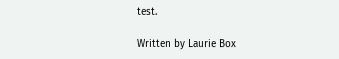test.

Written by Laurie Box